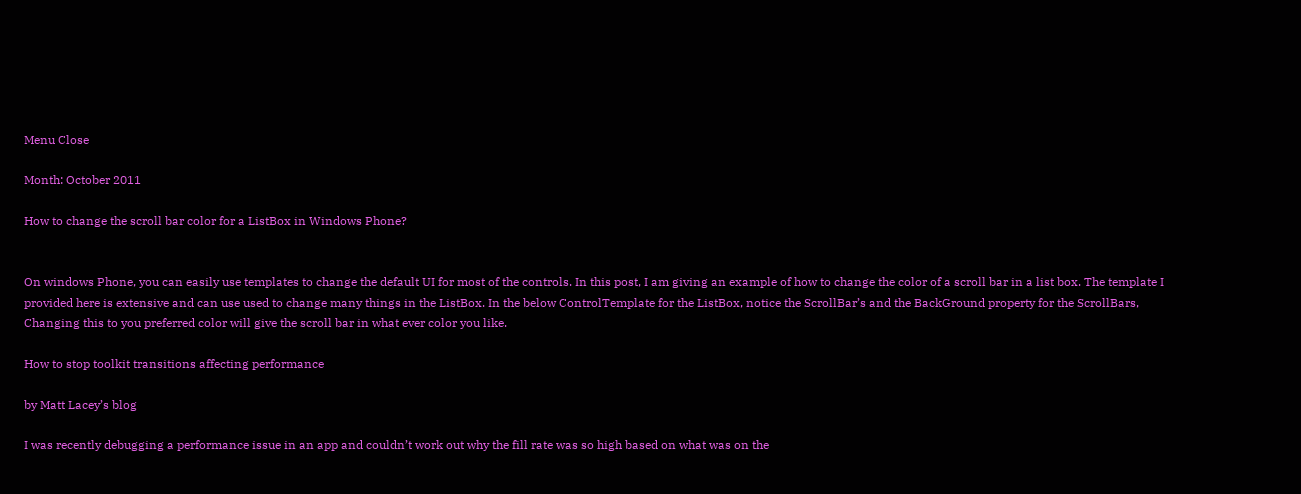Menu Close

Month: October 2011

How to change the scroll bar color for a ListBox in Windows Phone?


On windows Phone, you can easily use templates to change the default UI for most of the controls. In this post, I am giving an example of how to change the color of a scroll bar in a list box. The template I provided here is extensive and can use used to change many things in the ListBox. In the below ControlTemplate for the ListBox, notice the ScrollBar’s and the BackGround property for the ScrollBars, Changing this to you preferred color will give the scroll bar in what ever color you like.

How to stop toolkit transitions affecting performance

by Matt Lacey’s blog

I was recently debugging a performance issue in an app and couldn’t work out why the fill rate was so high based on what was on the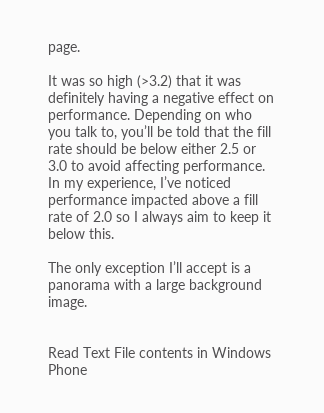page.

It was so high (>3.2) that it was definitely having a negative effect on performance. Depending on who you talk to, you’ll be told that the fill rate should be below either 2.5 or 3.0 to avoid affecting performance. In my experience, I’ve noticed performance impacted above a fill rate of 2.0 so I always aim to keep it below this.

The only exception I’ll accept is a panorama with a large background image.


Read Text File contents in Windows Phone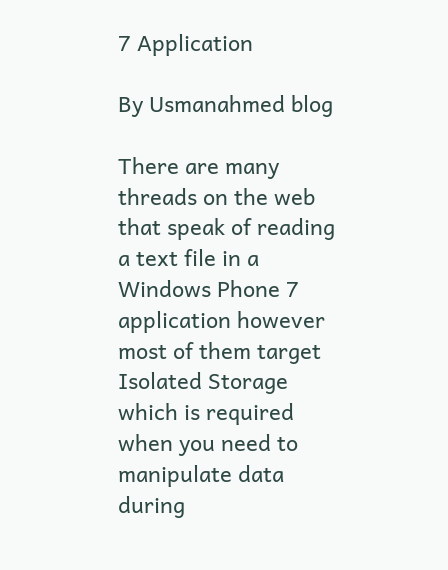7 Application

By Usmanahmed blog

There are many threads on the web that speak of reading a text file in a Windows Phone 7 application however most of them target Isolated Storage which is required when you need to manipulate data during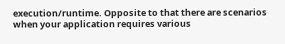execution/runtime. Opposite to that there are scenarios when your application requires various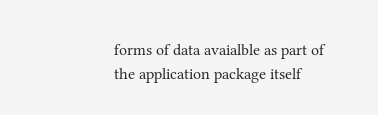forms of data avaialble as part of the application package itself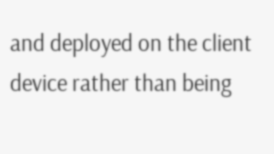and deployed on the client device rather than being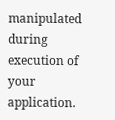manipulated during execution of your application.